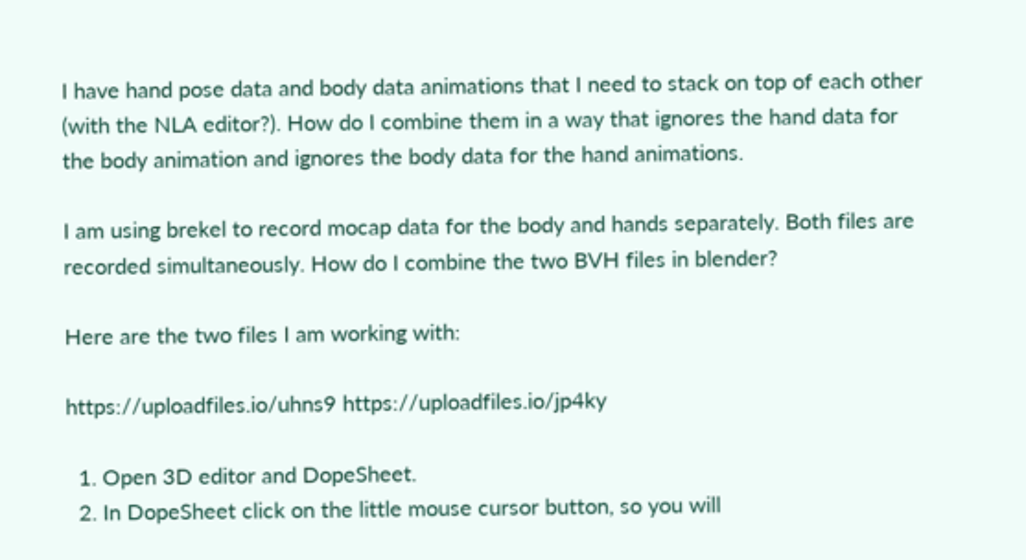I have hand pose data and body data animations that I need to stack on top of each other (with the NLA editor?). How do I combine them in a way that ignores the hand data for the body animation and ignores the body data for the hand animations.

I am using brekel to record mocap data for the body and hands separately. Both files are recorded simultaneously. How do I combine the two BVH files in blender?

Here are the two files I am working with:

https://uploadfiles.io/uhns9 https://uploadfiles.io/jp4ky

  1. Open 3D editor and DopeSheet.
  2. In DopeSheet click on the little mouse cursor button, so you will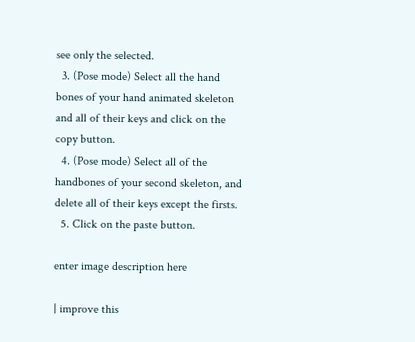see only the selected.
  3. (Pose mode) Select all the hand bones of your hand animated skeleton and all of their keys and click on the copy button.
  4. (Pose mode) Select all of the handbones of your second skeleton, and delete all of their keys except the firsts.
  5. Click on the paste button.

enter image description here

| improve this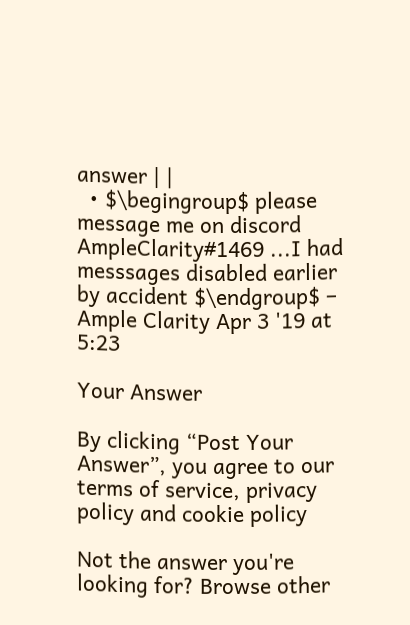answer | |
  • $\begingroup$ please message me on discord AmpleClarity#1469 ...I had messsages disabled earlier by accident $\endgroup$ – Ample Clarity Apr 3 '19 at 5:23

Your Answer

By clicking “Post Your Answer”, you agree to our terms of service, privacy policy and cookie policy

Not the answer you're looking for? Browse other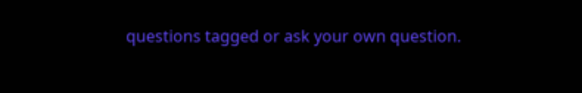questions tagged or ask your own question.